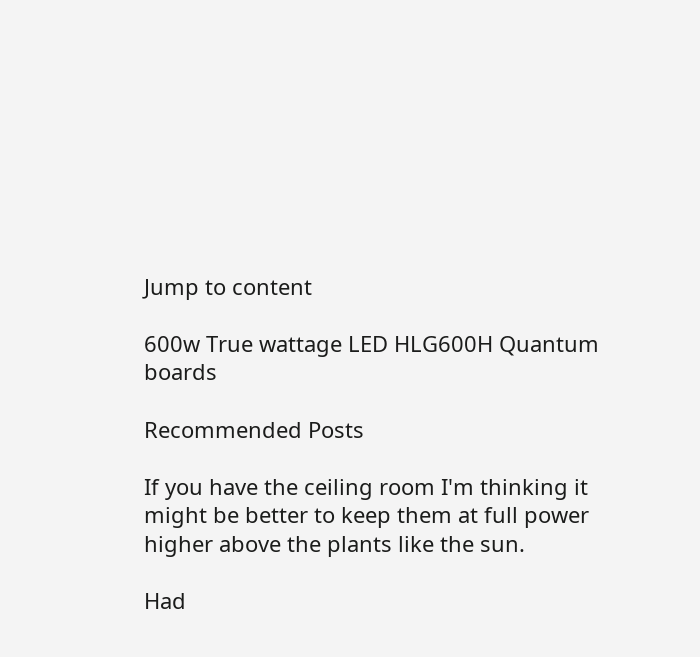Jump to content

600w True wattage LED HLG600H Quantum boards

Recommended Posts

If you have the ceiling room I'm thinking it might be better to keep them at full power higher above the plants like the sun.

Had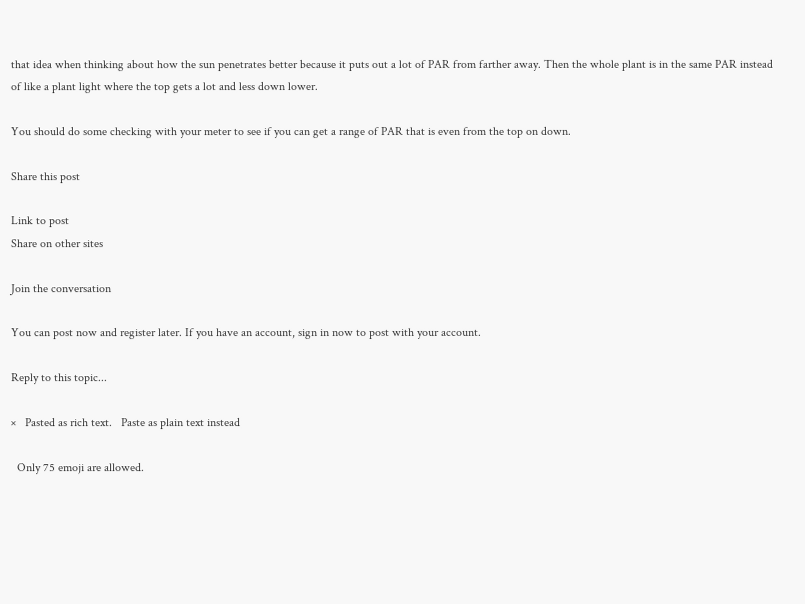that idea when thinking about how the sun penetrates better because it puts out a lot of PAR from farther away. Then the whole plant is in the same PAR instead of like a plant light where the top gets a lot and less down lower.

You should do some checking with your meter to see if you can get a range of PAR that is even from the top on down.

Share this post

Link to post
Share on other sites

Join the conversation

You can post now and register later. If you have an account, sign in now to post with your account.

Reply to this topic...

×   Pasted as rich text.   Paste as plain text instead

  Only 75 emoji are allowed.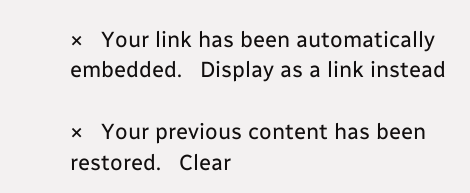×   Your link has been automatically embedded.   Display as a link instead

×   Your previous content has been restored.   Clear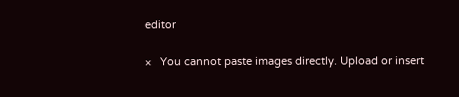editor

×   You cannot paste images directly. Upload or insert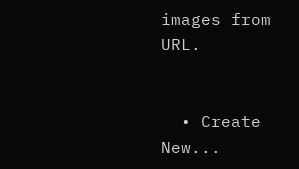images from URL.


  • Create New...